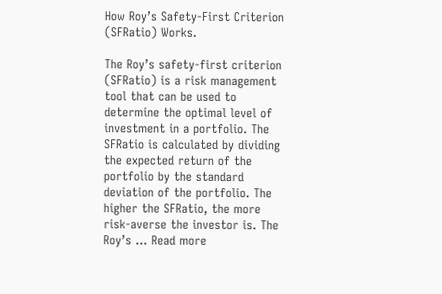How Roy’s Safety-First Criterion (SFRatio) Works.

The Roy’s safety-first criterion (SFRatio) is a risk management tool that can be used to determine the optimal level of investment in a portfolio. The SFRatio is calculated by dividing the expected return of the portfolio by the standard deviation of the portfolio. The higher the SFRatio, the more risk-averse the investor is. The Roy’s … Read more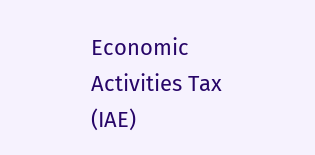Economic Activities Tax (IAE)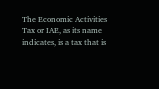The Economic Activities Tax or IAE, as its name indicates, is a tax that is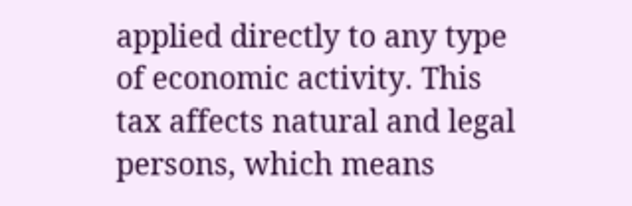applied directly to any type of economic activity. This tax affects natural and legal persons, which means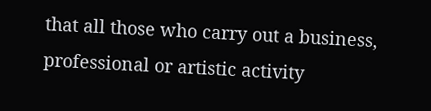that all those who carry out a business, professional or artistic activity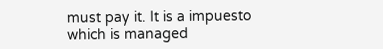must pay it. It is a impuesto which is managed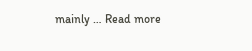mainly … Read more